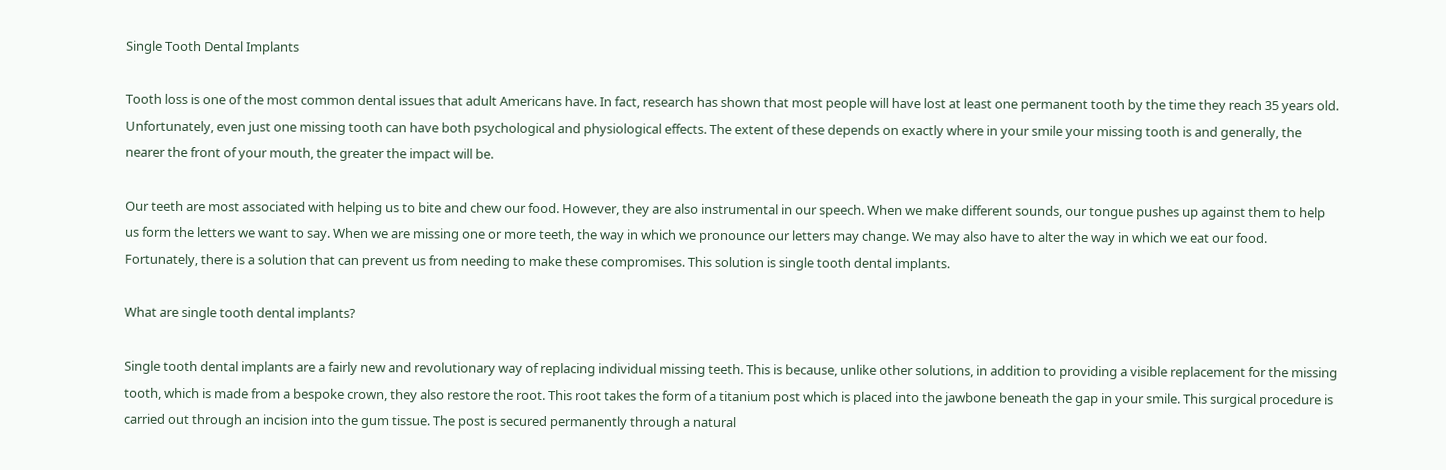Single Tooth Dental Implants

Tooth loss is one of the most common dental issues that adult Americans have. In fact, research has shown that most people will have lost at least one permanent tooth by the time they reach 35 years old. Unfortunately, even just one missing tooth can have both psychological and physiological effects. The extent of these depends on exactly where in your smile your missing tooth is and generally, the nearer the front of your mouth, the greater the impact will be.

Our teeth are most associated with helping us to bite and chew our food. However, they are also instrumental in our speech. When we make different sounds, our tongue pushes up against them to help us form the letters we want to say. When we are missing one or more teeth, the way in which we pronounce our letters may change. We may also have to alter the way in which we eat our food. Fortunately, there is a solution that can prevent us from needing to make these compromises. This solution is single tooth dental implants.

What are single tooth dental implants?

Single tooth dental implants are a fairly new and revolutionary way of replacing individual missing teeth. This is because, unlike other solutions, in addition to providing a visible replacement for the missing tooth, which is made from a bespoke crown, they also restore the root. This root takes the form of a titanium post which is placed into the jawbone beneath the gap in your smile. This surgical procedure is carried out through an incision into the gum tissue. The post is secured permanently through a natural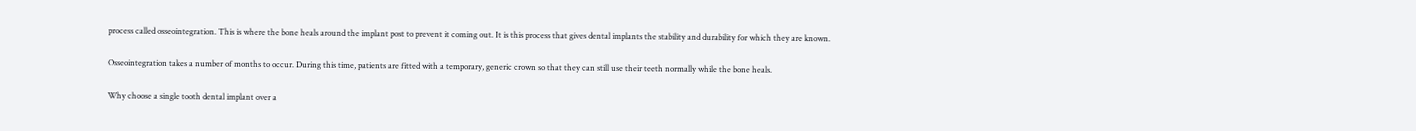process called osseointegration. This is where the bone heals around the implant post to prevent it coming out. It is this process that gives dental implants the stability and durability for which they are known.

Osseointegration takes a number of months to occur. During this time, patients are fitted with a temporary, generic crown so that they can still use their teeth normally while the bone heals.

Why choose a single tooth dental implant over a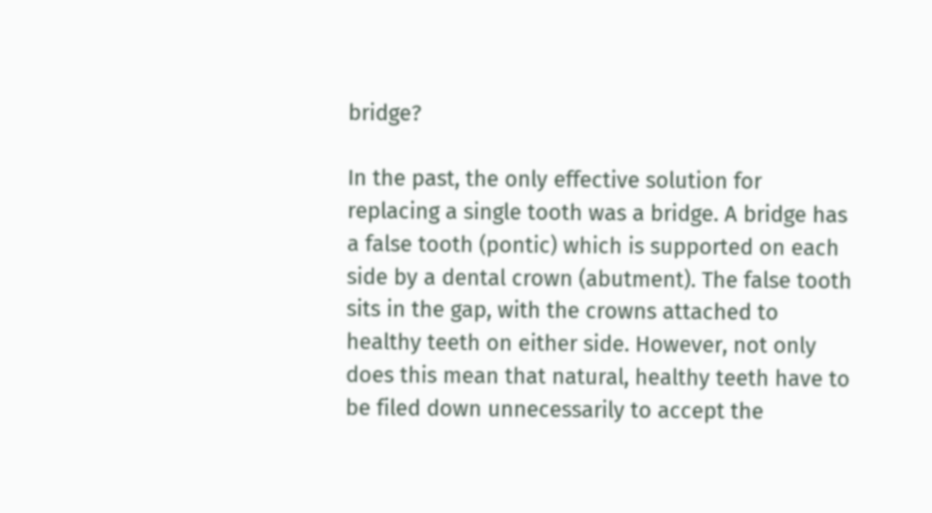bridge?

In the past, the only effective solution for replacing a single tooth was a bridge. A bridge has a false tooth (pontic) which is supported on each side by a dental crown (abutment). The false tooth sits in the gap, with the crowns attached to healthy teeth on either side. However, not only does this mean that natural, healthy teeth have to be filed down unnecessarily to accept the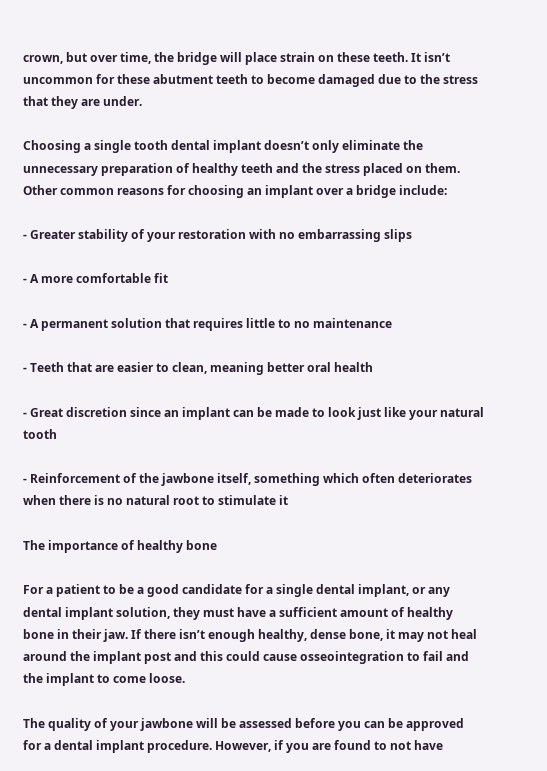crown, but over time, the bridge will place strain on these teeth. It isn’t uncommon for these abutment teeth to become damaged due to the stress that they are under.

Choosing a single tooth dental implant doesn’t only eliminate the unnecessary preparation of healthy teeth and the stress placed on them. Other common reasons for choosing an implant over a bridge include:

- Greater stability of your restoration with no embarrassing slips

- A more comfortable fit

- A permanent solution that requires little to no maintenance

- Teeth that are easier to clean, meaning better oral health

- Great discretion since an implant can be made to look just like your natural tooth

- Reinforcement of the jawbone itself, something which often deteriorates when there is no natural root to stimulate it

The importance of healthy bone

For a patient to be a good candidate for a single dental implant, or any dental implant solution, they must have a sufficient amount of healthy bone in their jaw. If there isn’t enough healthy, dense bone, it may not heal around the implant post and this could cause osseointegration to fail and the implant to come loose.

The quality of your jawbone will be assessed before you can be approved for a dental implant procedure. However, if you are found to not have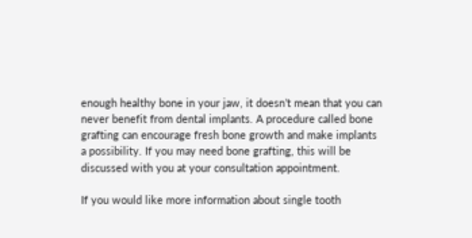enough healthy bone in your jaw, it doesn’t mean that you can never benefit from dental implants. A procedure called bone grafting can encourage fresh bone growth and make implants a possibility. If you may need bone grafting, this will be discussed with you at your consultation appointment.

If you would like more information about single tooth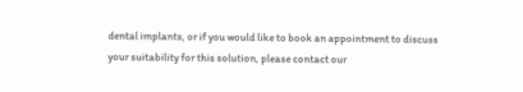dental implants, or if you would like to book an appointment to discuss your suitability for this solution, please contact our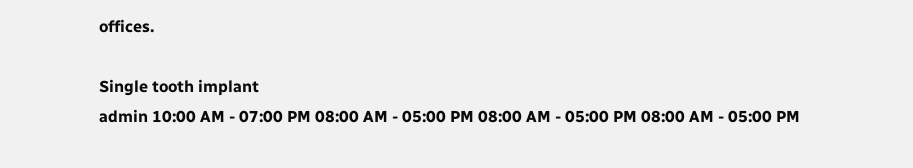offices.

Single tooth implant
admin 10:00 AM - 07:00 PM 08:00 AM - 05:00 PM 08:00 AM - 05:00 PM 08:00 AM - 05:00 PM